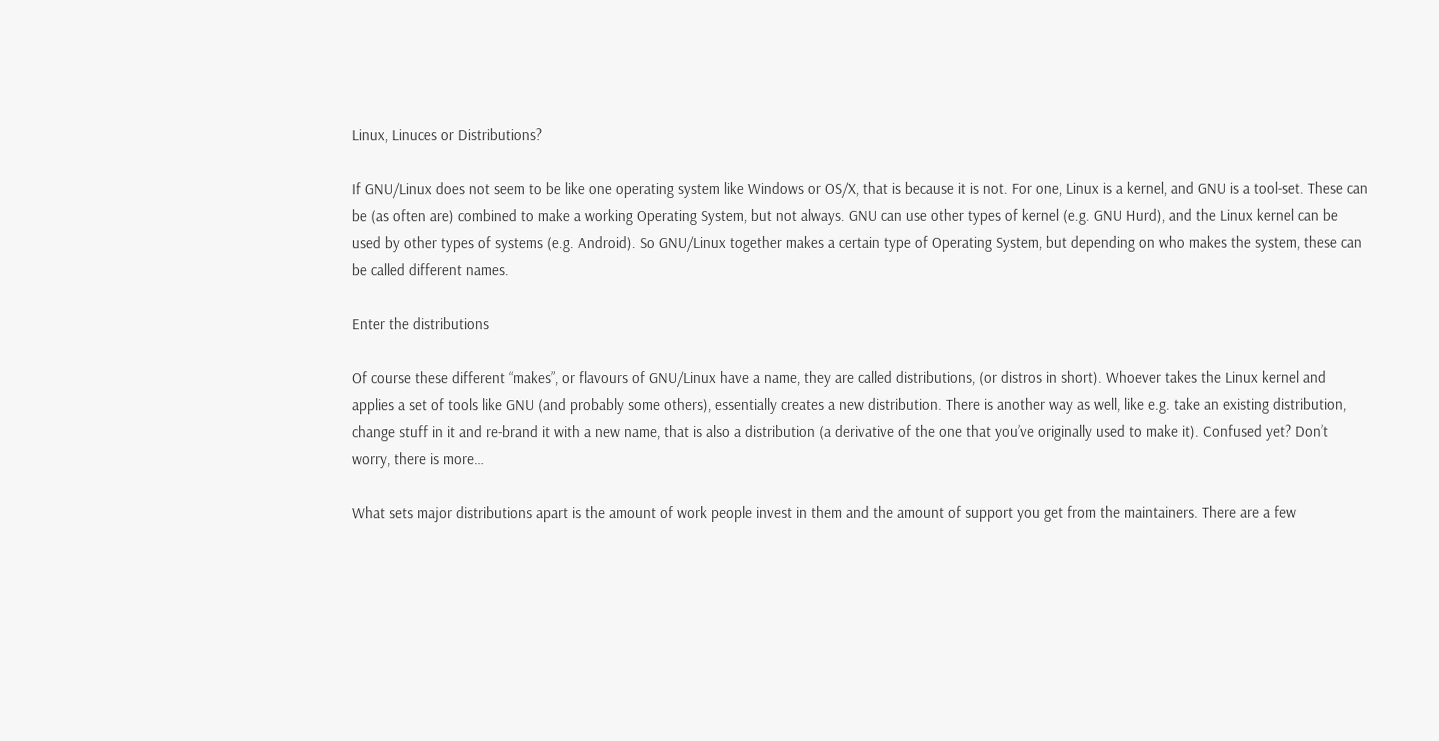Linux, Linuces or Distributions?

If GNU/Linux does not seem to be like one operating system like Windows or OS/X, that is because it is not. For one, Linux is a kernel, and GNU is a tool-set. These can be (as often are) combined to make a working Operating System, but not always. GNU can use other types of kernel (e.g. GNU Hurd), and the Linux kernel can be used by other types of systems (e.g. Android). So GNU/Linux together makes a certain type of Operating System, but depending on who makes the system, these can be called different names.

Enter the distributions

Of course these different “makes”, or flavours of GNU/Linux have a name, they are called distributions, (or distros in short). Whoever takes the Linux kernel and applies a set of tools like GNU (and probably some others), essentially creates a new distribution. There is another way as well, like e.g. take an existing distribution, change stuff in it and re-brand it with a new name, that is also a distribution (a derivative of the one that you’ve originally used to make it). Confused yet? Don’t worry, there is more…

What sets major distributions apart is the amount of work people invest in them and the amount of support you get from the maintainers. There are a few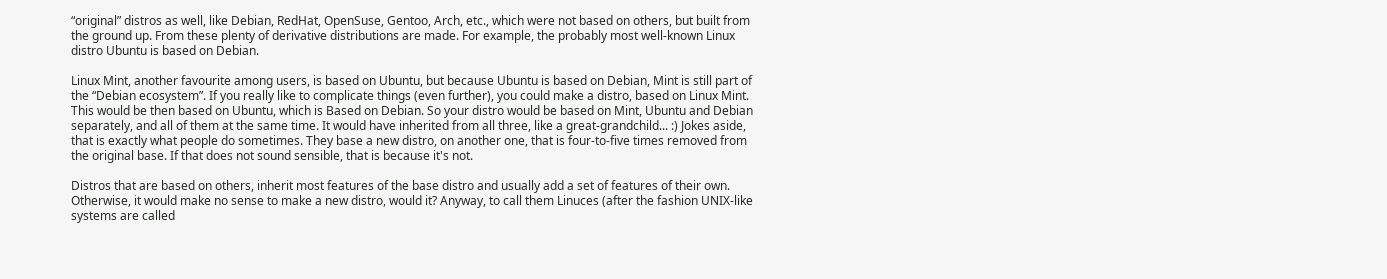“original” distros as well, like Debian, RedHat, OpenSuse, Gentoo, Arch, etc., which were not based on others, but built from the ground up. From these plenty of derivative distributions are made. For example, the probably most well-known Linux distro Ubuntu is based on Debian.

Linux Mint, another favourite among users, is based on Ubuntu, but because Ubuntu is based on Debian, Mint is still part of the “Debian ecosystem”. If you really like to complicate things (even further), you could make a distro, based on Linux Mint. This would be then based on Ubuntu, which is Based on Debian. So your distro would be based on Mint, Ubuntu and Debian separately, and all of them at the same time. It would have inherited from all three, like a great-grandchild... :) Jokes aside, that is exactly what people do sometimes. They base a new distro, on another one, that is four-to-five times removed from the original base. If that does not sound sensible, that is because it's not.

Distros that are based on others, inherit most features of the base distro and usually add a set of features of their own. Otherwise, it would make no sense to make a new distro, would it? Anyway, to call them Linuces (after the fashion UNIX-like systems are called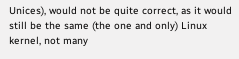Unices), would not be quite correct, as it would still be the same (the one and only) Linux kernel, not many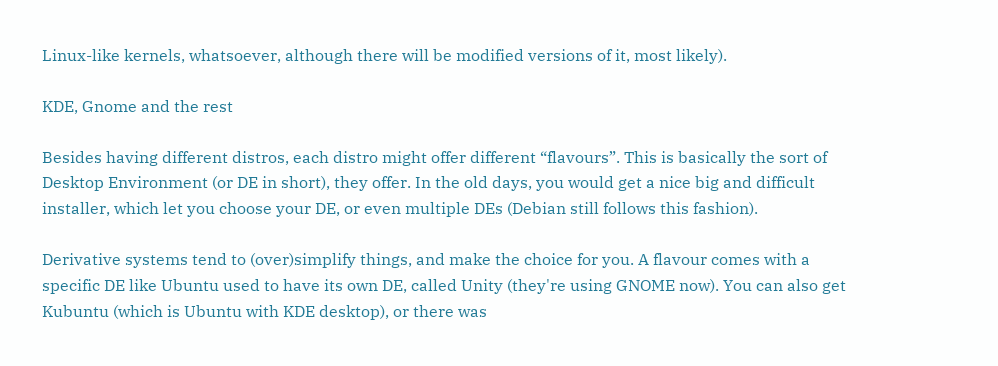Linux-like kernels, whatsoever, although there will be modified versions of it, most likely).

KDE, Gnome and the rest

Besides having different distros, each distro might offer different “flavours”. This is basically the sort of Desktop Environment (or DE in short), they offer. In the old days, you would get a nice big and difficult installer, which let you choose your DE, or even multiple DEs (Debian still follows this fashion).

Derivative systems tend to (over)simplify things, and make the choice for you. A flavour comes with a specific DE like Ubuntu used to have its own DE, called Unity (they're using GNOME now). You can also get Kubuntu (which is Ubuntu with KDE desktop), or there was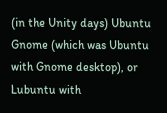(in the Unity days) Ubuntu Gnome (which was Ubuntu with Gnome desktop), or Lubuntu with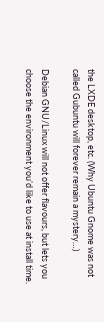the LXDE desktop, etc. (Why Ubuntu Gnome was not called Gubuntu will forever remain a mystery…)

Debian GNU/Linux will not offer flavours, but lets you choose the environment you’d like to use at install time.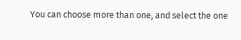You can choose more than one, and select the one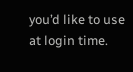you’d like to use at login time.